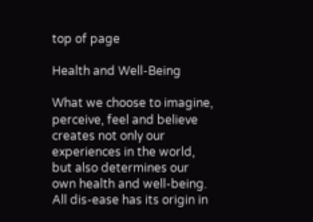top of page

Health and Well-Being

What we choose to imagine, perceive, feel and believe creates not only our experiences in the world, but also determines our own health and well-being. All dis-ease has its origin in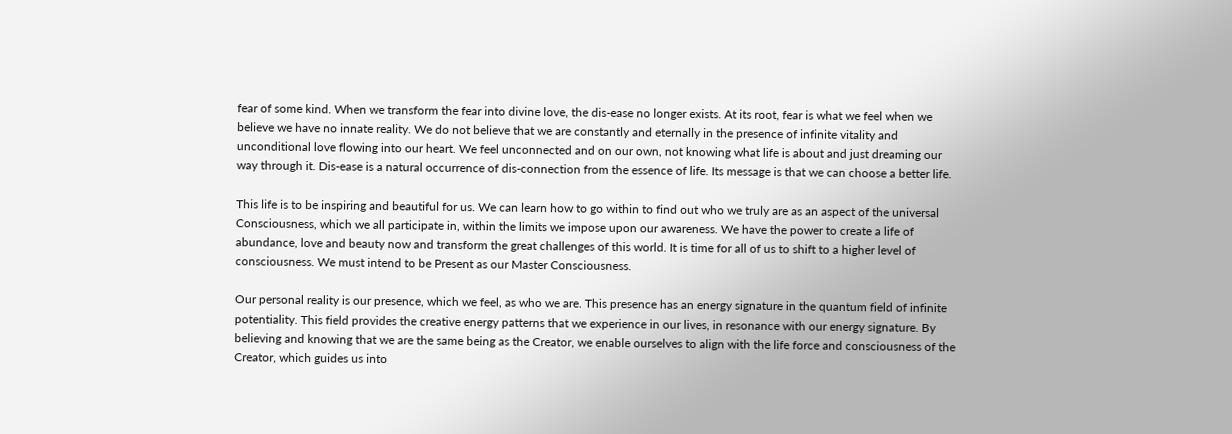fear of some kind. When we transform the fear into divine love, the dis-ease no longer exists. At its root, fear is what we feel when we believe we have no innate reality. We do not believe that we are constantly and eternally in the presence of infinite vitality and unconditional love flowing into our heart. We feel unconnected and on our own, not knowing what life is about and just dreaming our way through it. Dis-ease is a natural occurrence of dis-connection from the essence of life. Its message is that we can choose a better life.

This life is to be inspiring and beautiful for us. We can learn how to go within to find out who we truly are as an aspect of the universal Consciousness, which we all participate in, within the limits we impose upon our awareness. We have the power to create a life of abundance, love and beauty now and transform the great challenges of this world. It is time for all of us to shift to a higher level of consciousness. We must intend to be Present as our Master Consciousness.

Our personal reality is our presence, which we feel, as who we are. This presence has an energy signature in the quantum field of infinite potentiality. This field provides the creative energy patterns that we experience in our lives, in resonance with our energy signature. By believing and knowing that we are the same being as the Creator, we enable ourselves to align with the life force and consciousness of the Creator, which guides us into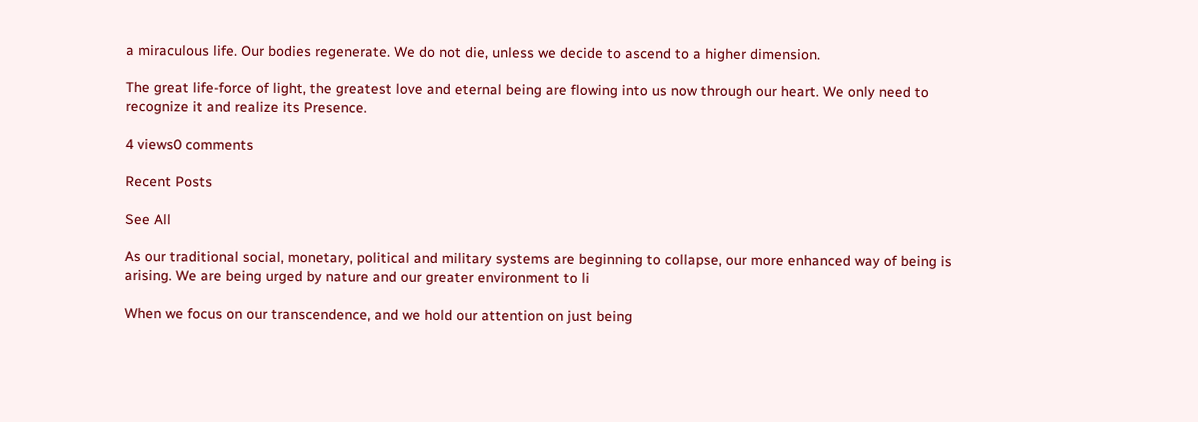a miraculous life. Our bodies regenerate. We do not die, unless we decide to ascend to a higher dimension.

The great life-force of light, the greatest love and eternal being are flowing into us now through our heart. We only need to recognize it and realize its Presence.

4 views0 comments

Recent Posts

See All

As our traditional social, monetary, political and military systems are beginning to collapse, our more enhanced way of being is arising. We are being urged by nature and our greater environment to li

When we focus on our transcendence, and we hold our attention on just being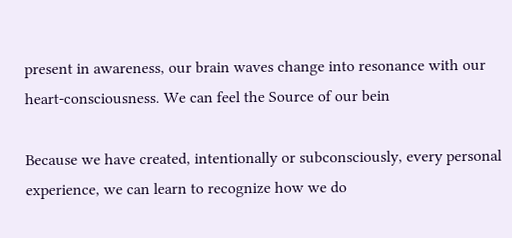present in awareness, our brain waves change into resonance with our heart-consciousness. We can feel the Source of our bein

Because we have created, intentionally or subconsciously, every personal experience, we can learn to recognize how we do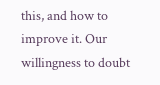this, and how to improve it. Our willingness to doubt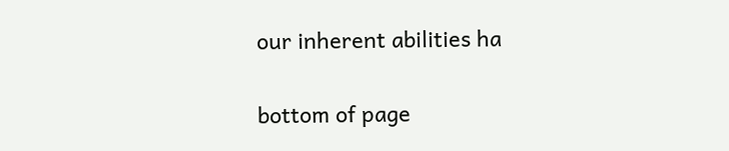our inherent abilities ha

bottom of page